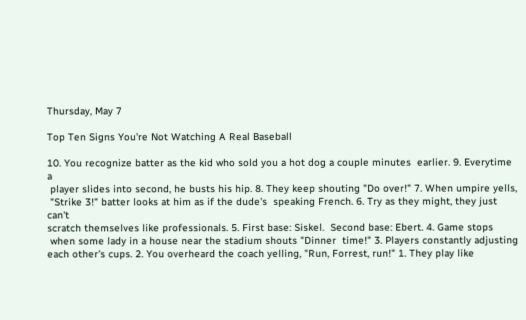Thursday, May 7

Top Ten Signs You're Not Watching A Real Baseball

10. You recognize batter as the kid who sold you a hot dog a couple minutes  earlier. 9. Everytime a
 player slides into second, he busts his hip. 8. They keep shouting "Do over!" 7. When umpire yells,
 "Strike 3!" batter looks at him as if the dude's  speaking French. 6. Try as they might, they just can't
scratch themselves like professionals. 5. First base: Siskel.  Second base: Ebert. 4. Game stops
 when some lady in a house near the stadium shouts "Dinner  time!" 3. Players constantly adjusting
each other's cups. 2. You overheard the coach yelling, "Run, Forrest, run!" 1. They play like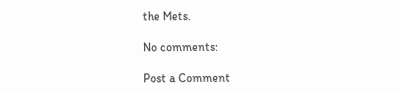the Mets.

No comments:

Post a Comment